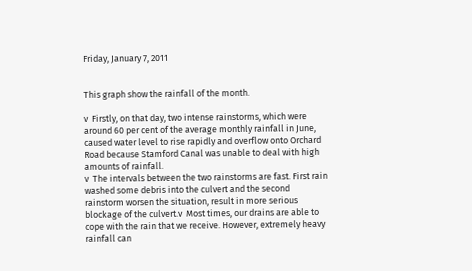Friday, January 7, 2011


This graph show the rainfall of the month.

v  Firstly, on that day, two intense rainstorms, which were around 60 per cent of the average monthly rainfall in June, caused water level to rise rapidly and overflow onto Orchard Road because Stamford Canal was unable to deal with high amounts of rainfall.
v  The intervals between the two rainstorms are fast. First rain washed some debris into the culvert and the second rainstorm worsen the situation, result in more serious blockage of the culvert.v  Most times, our drains are able to cope with the rain that we receive. However, extremely heavy rainfall can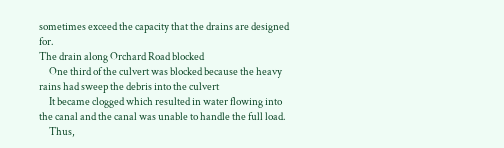sometimes exceed the capacity that the drains are designed for.
The drain along Orchard Road blocked
     One third of the culvert was blocked because the heavy rains had sweep the debris into the culvert
     It became clogged which resulted in water flowing into the canal and the canal was unable to handle the full load.
     Thus,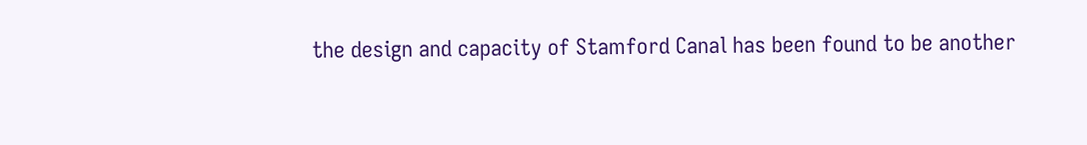the design and capacity of Stamford Canal has been found to be another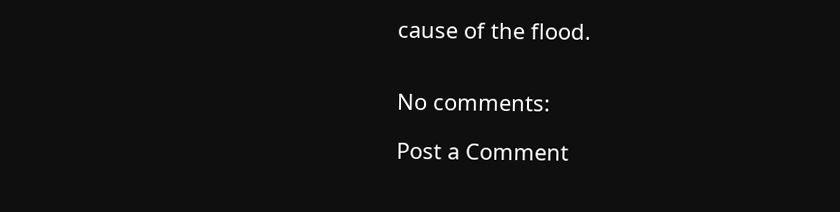cause of the flood.


No comments:

Post a Comment